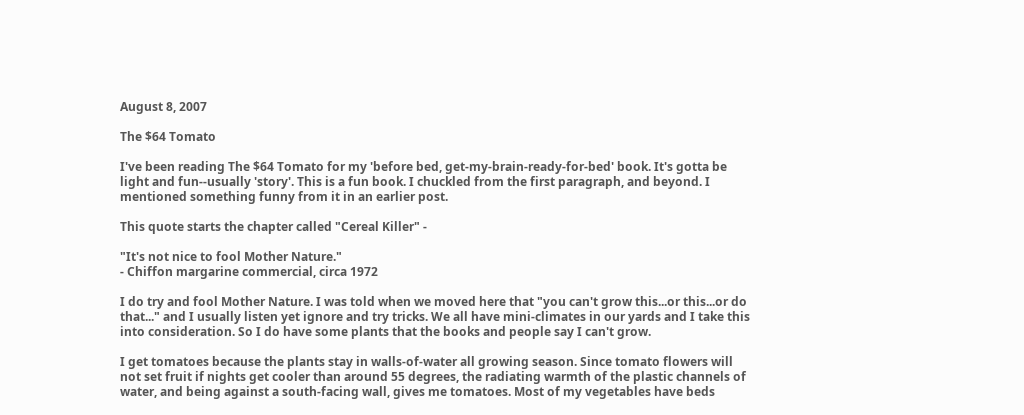August 8, 2007

The $64 Tomato

I've been reading The $64 Tomato for my 'before bed, get-my-brain-ready-for-bed' book. It's gotta be light and fun--usually 'story'. This is a fun book. I chuckled from the first paragraph, and beyond. I mentioned something funny from it in an earlier post.

This quote starts the chapter called "Cereal Killer" -

"It's not nice to fool Mother Nature."
- Chiffon margarine commercial, circa 1972

I do try and fool Mother Nature. I was told when we moved here that "you can't grow this...or this...or do that..." and I usually listen yet ignore and try tricks. We all have mini-climates in our yards and I take this into consideration. So I do have some plants that the books and people say I can't grow.

I get tomatoes because the plants stay in walls-of-water all growing season. Since tomato flowers will not set fruit if nights get cooler than around 55 degrees, the radiating warmth of the plastic channels of water, and being against a south-facing wall, gives me tomatoes. Most of my vegetables have beds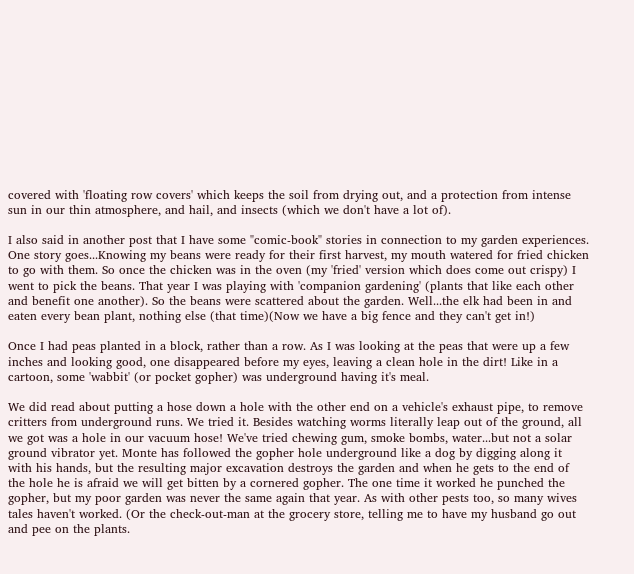covered with 'floating row covers' which keeps the soil from drying out, and a protection from intense sun in our thin atmosphere, and hail, and insects (which we don't have a lot of).

I also said in another post that I have some "comic-book" stories in connection to my garden experiences. One story goes...Knowing my beans were ready for their first harvest, my mouth watered for fried chicken to go with them. So once the chicken was in the oven (my 'fried' version which does come out crispy) I went to pick the beans. That year I was playing with 'companion gardening' (plants that like each other and benefit one another). So the beans were scattered about the garden. Well...the elk had been in and eaten every bean plant, nothing else (that time)(Now we have a big fence and they can't get in!)

Once I had peas planted in a block, rather than a row. As I was looking at the peas that were up a few inches and looking good, one disappeared before my eyes, leaving a clean hole in the dirt! Like in a cartoon, some 'wabbit' (or pocket gopher) was underground having it's meal.

We did read about putting a hose down a hole with the other end on a vehicle's exhaust pipe, to remove critters from underground runs. We tried it. Besides watching worms literally leap out of the ground, all we got was a hole in our vacuum hose! We've tried chewing gum, smoke bombs, water...but not a solar ground vibrator yet. Monte has followed the gopher hole underground like a dog by digging along it with his hands, but the resulting major excavation destroys the garden and when he gets to the end of the hole he is afraid we will get bitten by a cornered gopher. The one time it worked he punched the gopher, but my poor garden was never the same again that year. As with other pests too, so many wives tales haven't worked. (Or the check-out-man at the grocery store, telling me to have my husband go out and pee on the plants.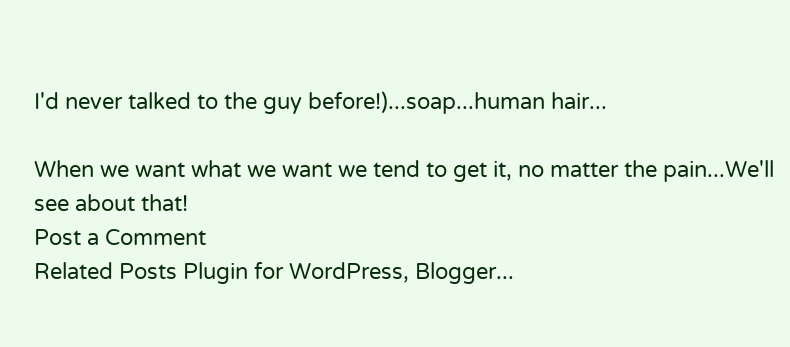I'd never talked to the guy before!)...soap...human hair...

When we want what we want we tend to get it, no matter the pain...We'll see about that!
Post a Comment
Related Posts Plugin for WordPress, Blogger...